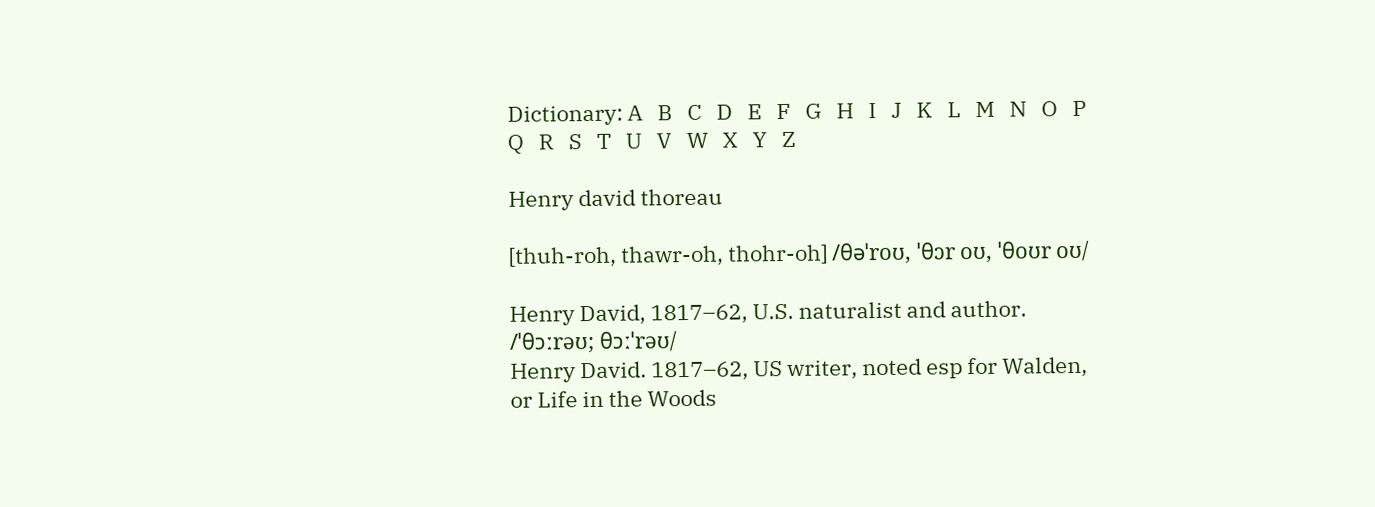Dictionary: A   B   C   D   E   F   G   H   I   J   K   L   M   N   O   P   Q   R   S   T   U   V   W   X   Y   Z

Henry david thoreau

[thuh-roh, thawr-oh, thohr-oh] /θəˈroʊ, ˈθɔr oʊ, ˈθoʊr oʊ/

Henry David, 1817–62, U.S. naturalist and author.
/ˈθɔːrəʊ; θɔːˈrəʊ/
Henry David. 1817–62, US writer, noted esp for Walden, or Life in the Woods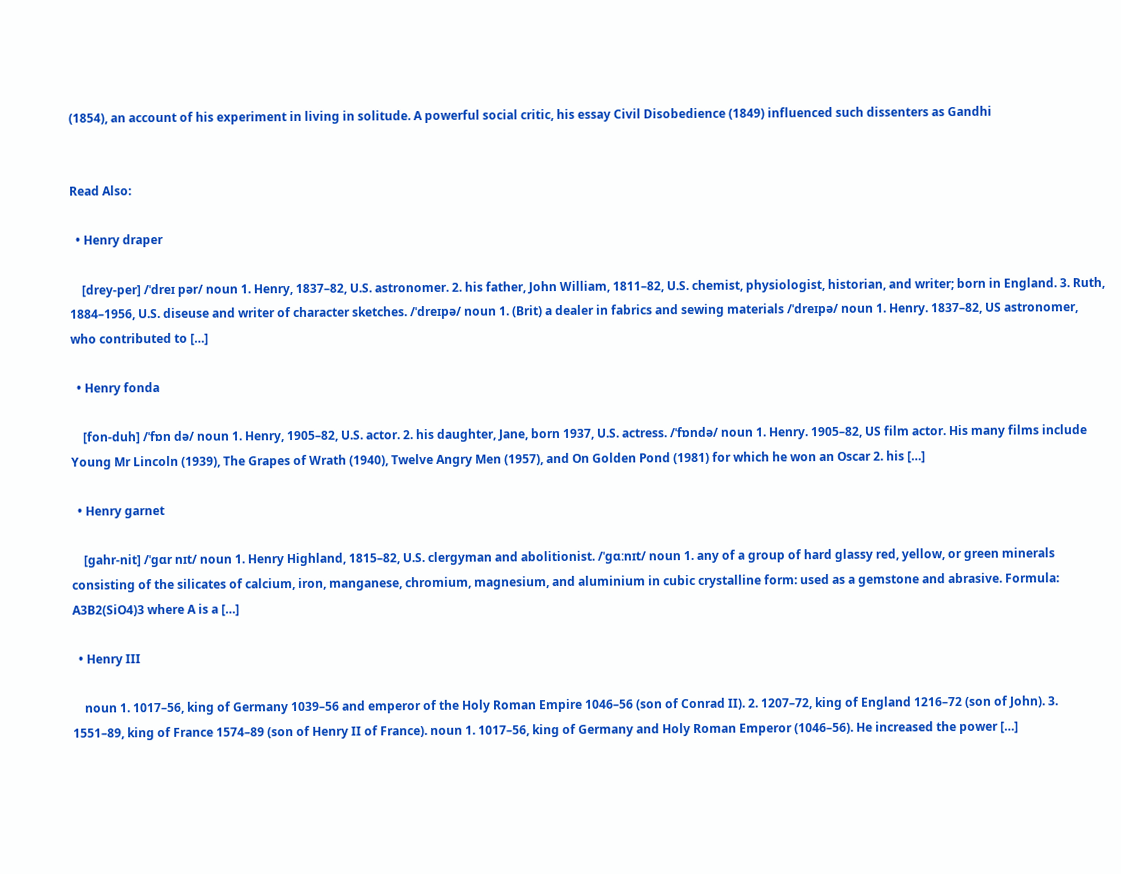(1854), an account of his experiment in living in solitude. A powerful social critic, his essay Civil Disobedience (1849) influenced such dissenters as Gandhi


Read Also:

  • Henry draper

    [drey-per] /ˈdreɪ pər/ noun 1. Henry, 1837–82, U.S. astronomer. 2. his father, John William, 1811–82, U.S. chemist, physiologist, historian, and writer; born in England. 3. Ruth, 1884–1956, U.S. diseuse and writer of character sketches. /ˈdreɪpə/ noun 1. (Brit) a dealer in fabrics and sewing materials /ˈdreɪpə/ noun 1. Henry. 1837–82, US astronomer, who contributed to […]

  • Henry fonda

    [fon-duh] /ˈfɒn də/ noun 1. Henry, 1905–82, U.S. actor. 2. his daughter, Jane, born 1937, U.S. actress. /ˈfɒndə/ noun 1. Henry. 1905–82, US film actor. His many films include Young Mr Lincoln (1939), The Grapes of Wrath (1940), Twelve Angry Men (1957), and On Golden Pond (1981) for which he won an Oscar 2. his […]

  • Henry garnet

    [gahr-nit] /ˈgɑr nɪt/ noun 1. Henry Highland, 1815–82, U.S. clergyman and abolitionist. /ˈɡɑːnɪt/ noun 1. any of a group of hard glassy red, yellow, or green minerals consisting of the silicates of calcium, iron, manganese, chromium, magnesium, and aluminium in cubic crystalline form: used as a gemstone and abrasive. Formula: A3B2(SiO4)3 where A is a […]

  • Henry III

    noun 1. 1017–56, king of Germany 1039–56 and emperor of the Holy Roman Empire 1046–56 (son of Conrad II). 2. 1207–72, king of England 1216–72 (son of John). 3. 1551–89, king of France 1574–89 (son of Henry II of France). noun 1. 1017–56, king of Germany and Holy Roman Emperor (1046–56). He increased the power […]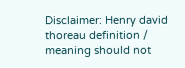Disclaimer: Henry david thoreau definition / meaning should not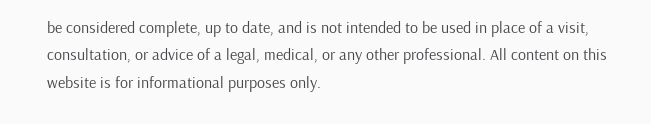be considered complete, up to date, and is not intended to be used in place of a visit, consultation, or advice of a legal, medical, or any other professional. All content on this website is for informational purposes only.